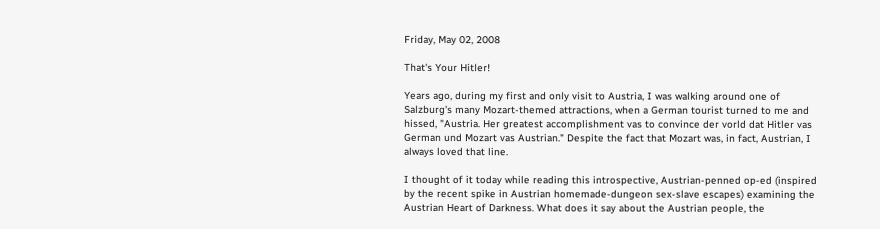Friday, May 02, 2008

That's Your Hitler!

Years ago, during my first and only visit to Austria, I was walking around one of Salzburg's many Mozart-themed attractions, when a German tourist turned to me and hissed, "Austria. Her greatest accomplishment vas to convince der vorld dat Hitler vas German und Mozart vas Austrian." Despite the fact that Mozart was, in fact, Austrian, I always loved that line.

I thought of it today while reading this introspective, Austrian-penned op-ed (inspired by the recent spike in Austrian homemade-dungeon sex-slave escapes) examining the Austrian Heart of Darkness. What does it say about the Austrian people, the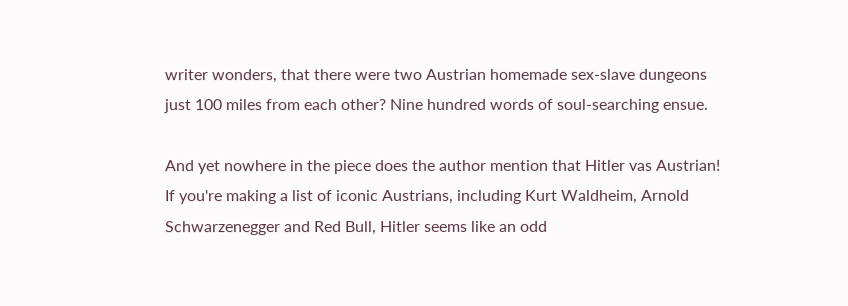writer wonders, that there were two Austrian homemade sex-slave dungeons just 100 miles from each other? Nine hundred words of soul-searching ensue.

And yet nowhere in the piece does the author mention that Hitler vas Austrian! If you're making a list of iconic Austrians, including Kurt Waldheim, Arnold Schwarzenegger and Red Bull, Hitler seems like an odd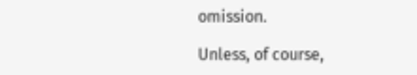omission.

Unless, of course,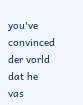you've convinced der vorld dat he vas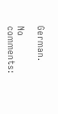German.

No comments: